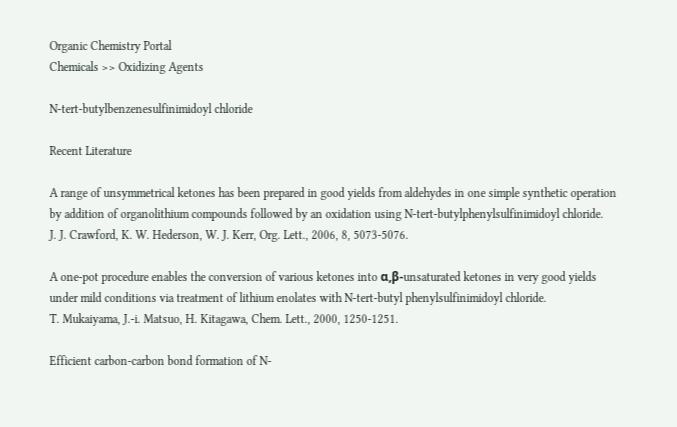Organic Chemistry Portal
Chemicals >> Oxidizing Agents

N-tert-butylbenzenesulfinimidoyl chloride

Recent Literature

A range of unsymmetrical ketones has been prepared in good yields from aldehydes in one simple synthetic operation by addition of organolithium compounds followed by an oxidation using N-tert-butylphenylsulfinimidoyl chloride.
J. J. Crawford, K. W. Hederson, W. J. Kerr, Org. Lett., 2006, 8, 5073-5076.

A one-pot procedure enables the conversion of various ketones into α,β-unsaturated ketones in very good yields under mild conditions via treatment of lithium enolates with N-tert-butyl phenylsulfinimidoyl chloride.
T. Mukaiyama, J.-i. Matsuo, H. Kitagawa, Chem. Lett., 2000, 1250-1251.

Efficient carbon-carbon bond formation of N-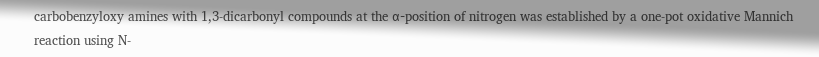carbobenzyloxy amines with 1,3-dicarbonyl compounds at the α-position of nitrogen was established by a one-pot oxidative Mannich reaction using N-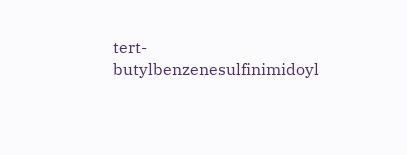tert-butylbenzenesulfinimidoyl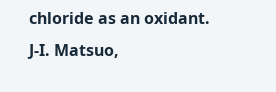chloride as an oxidant.
J-I. Matsuo,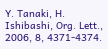Y. Tanaki, H. Ishibashi, Org. Lett., 2006, 8, 4371-4374.